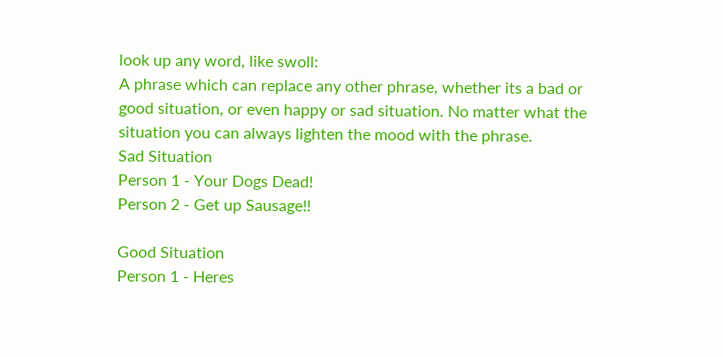look up any word, like swoll:
A phrase which can replace any other phrase, whether its a bad or good situation, or even happy or sad situation. No matter what the situation you can always lighten the mood with the phrase.
Sad Situation
Person 1 - Your Dogs Dead!
Person 2 - Get up Sausage!!

Good Situation
Person 1 - Heres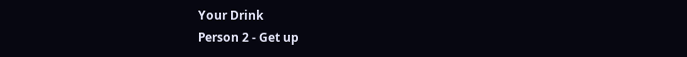Your Drink
Person 2 - Get up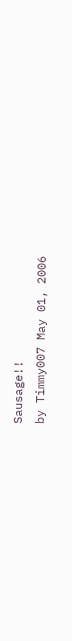Sausage!!
by Timmy007 May 01, 2006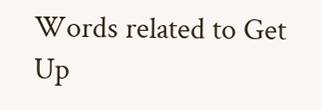Words related to Get Up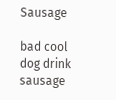Sausage

bad cool dog drink sausage